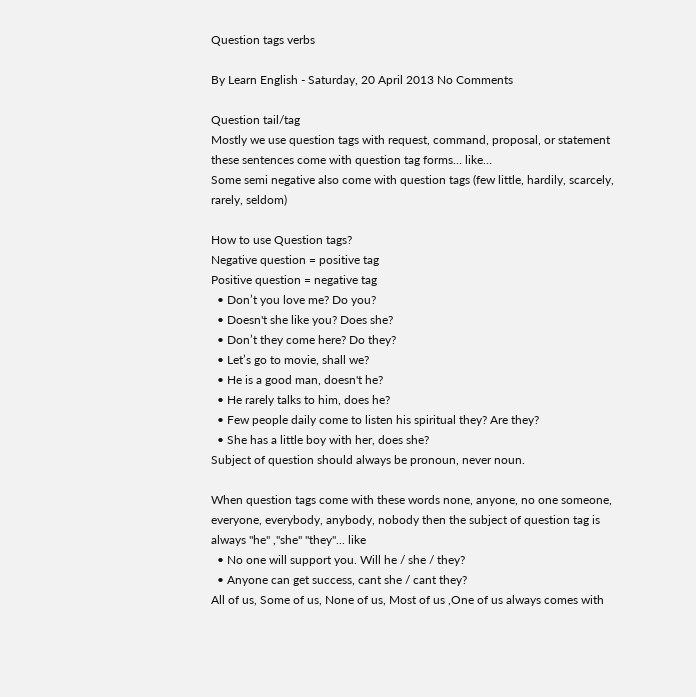Question tags verbs

By Learn English - Saturday, 20 April 2013 No Comments

Question tail/tag
Mostly we use question tags with request, command, proposal, or statement these sentences come with question tag forms… like…
Some semi negative also come with question tags (few little, hardily, scarcely, rarely, seldom)

How to use Question tags?
Negative question = positive tag
Positive question = negative tag
  • Don’t you love me? Do you?
  • Doesn't she like you? Does she?
  • Don’t they come here? Do they?
  • Let’s go to movie, shall we?
  • He is a good man, doesn't he?
  • He rarely talks to him, does he?
  • Few people daily come to listen his spiritual they? Are they?
  • She has a little boy with her, does she?
Subject of question should always be pronoun, never noun.

When question tags come with these words none, anyone, no one someone, everyone, everybody, anybody, nobody then the subject of question tag is always "he" ,"she" "they"... like
  • No one will support you. Will he / she / they?
  • Anyone can get success, cant she / cant they?
All of us, Some of us, None of us, Most of us ,One of us always comes with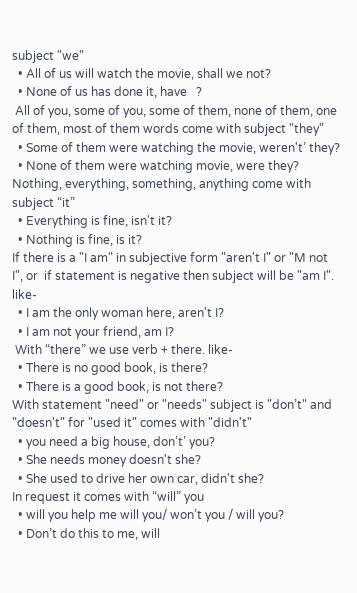subject "we"
  • All of us will watch the movie, shall we not?
  • None of us has done it, have   ?
 All of you, some of you, some of them, none of them, one of them, most of them words come with subject "they"
  • Some of them were watching the movie, weren't’ they?
  • None of them were watching movie, were they?
Nothing, everything, something, anything come with subject “it”
  • Everything is fine, isn't it?
  • Nothing is fine, is it?
If there is a "I am" in subjective form "aren't I" or "M not I", or  if statement is negative then subject will be "am I".  like-
  • I am the only woman here, aren't I?
  • I am not your friend, am I?
 With “there” we use verb + there. like-
  • There is no good book, is there?
  • There is a good book, is not there?
With statement "need" or "needs" subject is "don’t" and "doesn't" for "used it" comes with "didn't"
  • you need a big house, don’t’ you?
  • She needs money doesn't she?
  • She used to drive her own car, didn't she?
In request it comes with “will” you
  • will you help me will you/ won’t you / will you?
  • Don’t do this to me, will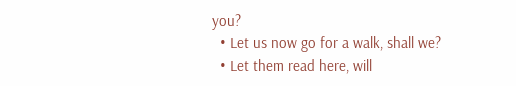you?
  • Let us now go for a walk, shall we?
  • Let them read here, will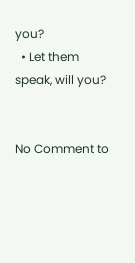you?
  • Let them speak, will you?


No Comment to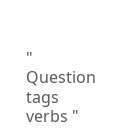" Question tags verbs "